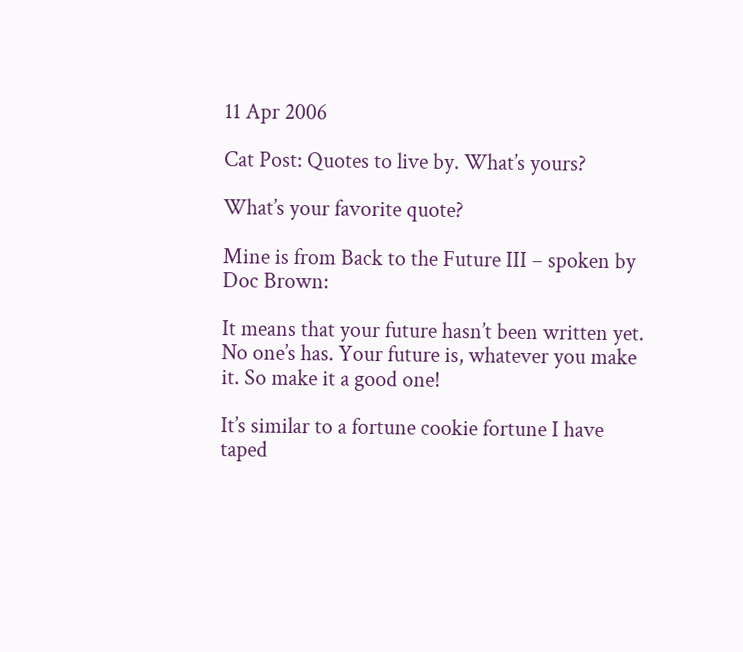11 Apr 2006

Cat Post: Quotes to live by. What’s yours?

What’s your favorite quote?

Mine is from Back to the Future III – spoken by Doc Brown:

It means that your future hasn’t been written yet. No one’s has. Your future is, whatever you make it. So make it a good one!

It’s similar to a fortune cookie fortune I have taped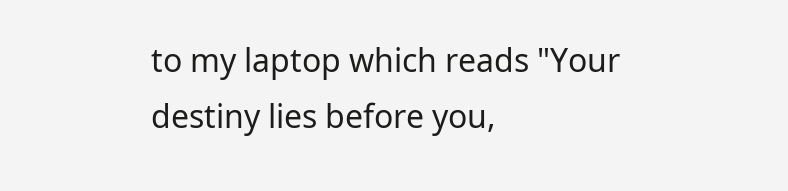to my laptop which reads "Your destiny lies before you,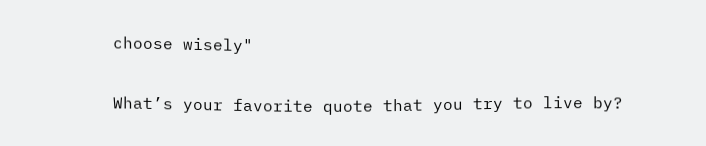choose wisely"

What’s your favorite quote that you try to live by?